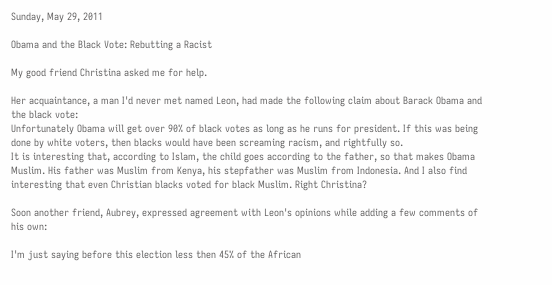Sunday, May 29, 2011

Obama and the Black Vote: Rebutting a Racist

My good friend Christina asked me for help.

Her acquaintance, a man I'd never met named Leon, had made the following claim about Barack Obama and the black vote:
Unfortunately Obama will get over 90% of black votes as long as he runs for president. If this was being done by white voters, then blacks would have been screaming racism, and rightfully so.
It is interesting that, according to Islam, the child goes according to the father, so that makes Obama Muslim. His father was Muslim from Kenya, his stepfather was Muslim from Indonesia. And I also find interesting that even Christian blacks voted for black Muslim. Right Christina?

Soon another friend, Aubrey, expressed agreement with Leon's opinions while adding a few comments of his own:

I'm just saying before this election less then 45% of the African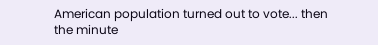American population turned out to vote... then the minute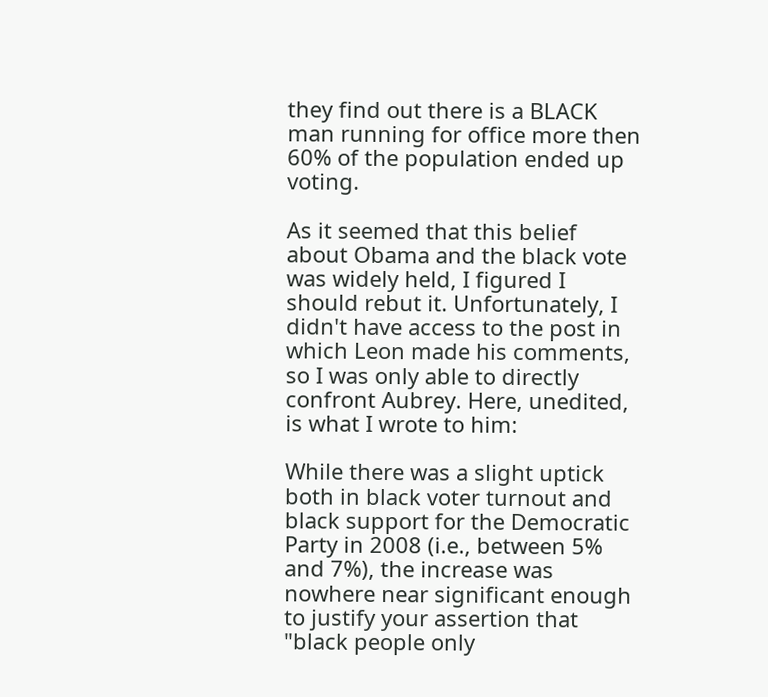they find out there is a BLACK man running for office more then 60% of the population ended up voting.

As it seemed that this belief about Obama and the black vote was widely held, I figured I should rebut it. Unfortunately, I didn't have access to the post in which Leon made his comments, so I was only able to directly confront Aubrey. Here, unedited, is what I wrote to him:

While there was a slight uptick both in black voter turnout and black support for the Democratic Party in 2008 (i.e., between 5% and 7%), the increase was nowhere near significant enough to justify your assertion that "black people only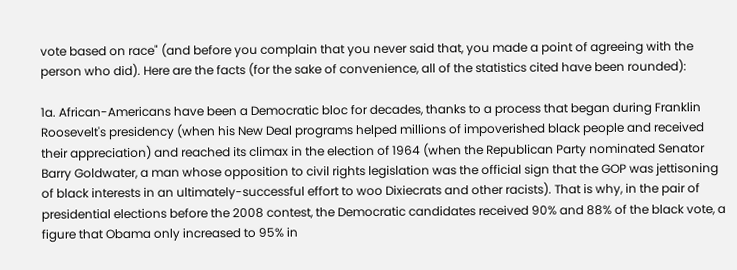vote based on race" (and before you complain that you never said that, you made a point of agreeing with the person who did). Here are the facts (for the sake of convenience, all of the statistics cited have been rounded):

1a. African-Americans have been a Democratic bloc for decades, thanks to a process that began during Franklin Roosevelt's presidency (when his New Deal programs helped millions of impoverished black people and received their appreciation) and reached its climax in the election of 1964 (when the Republican Party nominated Senator Barry Goldwater, a man whose opposition to civil rights legislation was the official sign that the GOP was jettisoning of black interests in an ultimately-successful effort to woo Dixiecrats and other racists). That is why, in the pair of presidential elections before the 2008 contest, the Democratic candidates received 90% and 88% of the black vote, a figure that Obama only increased to 95% in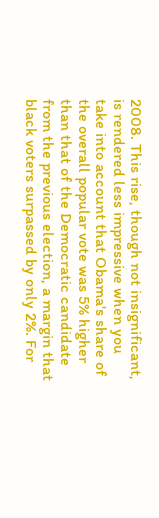2008. This rise, though not insignificant, is rendered less impressive when you take into account that Obama's share of the overall popular vote was 5% higher than that of the Democratic candidate from the previous election, a margin that black voters surpassed by only 2%. For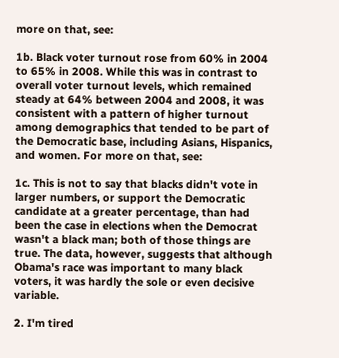more on that, see:

1b. Black voter turnout rose from 60% in 2004 to 65% in 2008. While this was in contrast to overall voter turnout levels, which remained steady at 64% between 2004 and 2008, it was consistent with a pattern of higher turnout among demographics that tended to be part of the Democratic base, including Asians, Hispanics, and women. For more on that, see:

1c. This is not to say that blacks didn't vote in larger numbers, or support the Democratic candidate at a greater percentage, than had been the case in elections when the Democrat wasn't a black man; both of those things are true. The data, however, suggests that although Obama's race was important to many black voters, it was hardly the sole or even decisive variable.

2. I'm tired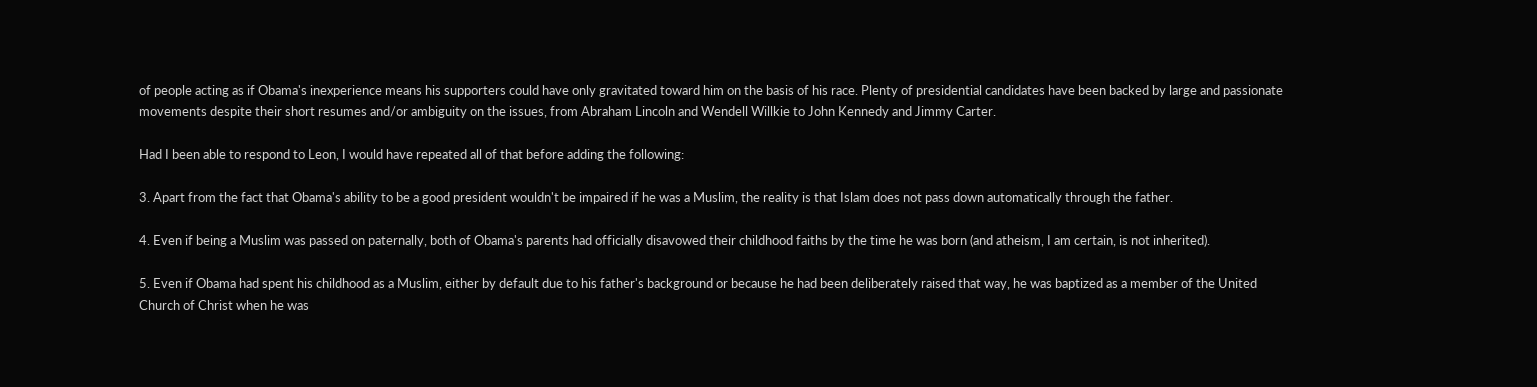of people acting as if Obama's inexperience means his supporters could have only gravitated toward him on the basis of his race. Plenty of presidential candidates have been backed by large and passionate movements despite their short resumes and/or ambiguity on the issues, from Abraham Lincoln and Wendell Willkie to John Kennedy and Jimmy Carter.

Had I been able to respond to Leon, I would have repeated all of that before adding the following:

3. Apart from the fact that Obama's ability to be a good president wouldn't be impaired if he was a Muslim, the reality is that Islam does not pass down automatically through the father.

4. Even if being a Muslim was passed on paternally, both of Obama's parents had officially disavowed their childhood faiths by the time he was born (and atheism, I am certain, is not inherited).

5. Even if Obama had spent his childhood as a Muslim, either by default due to his father's background or because he had been deliberately raised that way, he was baptized as a member of the United Church of Christ when he was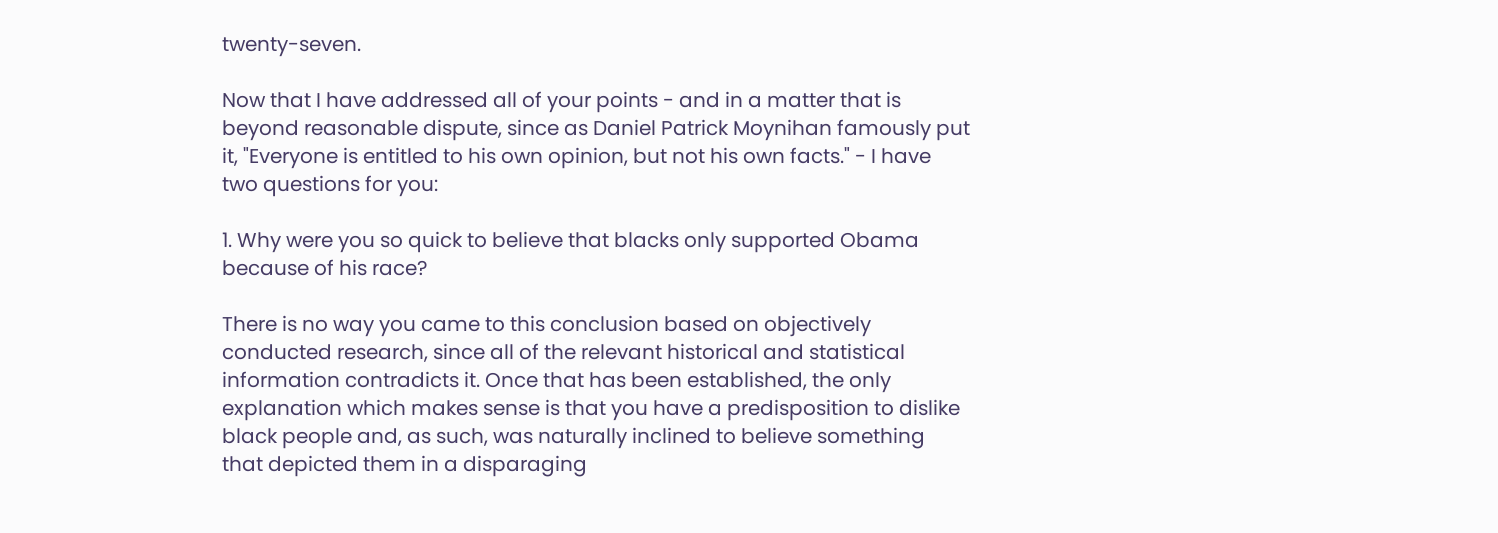twenty-seven.

Now that I have addressed all of your points - and in a matter that is beyond reasonable dispute, since as Daniel Patrick Moynihan famously put it, "Everyone is entitled to his own opinion, but not his own facts." - I have two questions for you:

1. Why were you so quick to believe that blacks only supported Obama because of his race?

There is no way you came to this conclusion based on objectively conducted research, since all of the relevant historical and statistical information contradicts it. Once that has been established, the only explanation which makes sense is that you have a predisposition to dislike black people and, as such, was naturally inclined to believe something that depicted them in a disparaging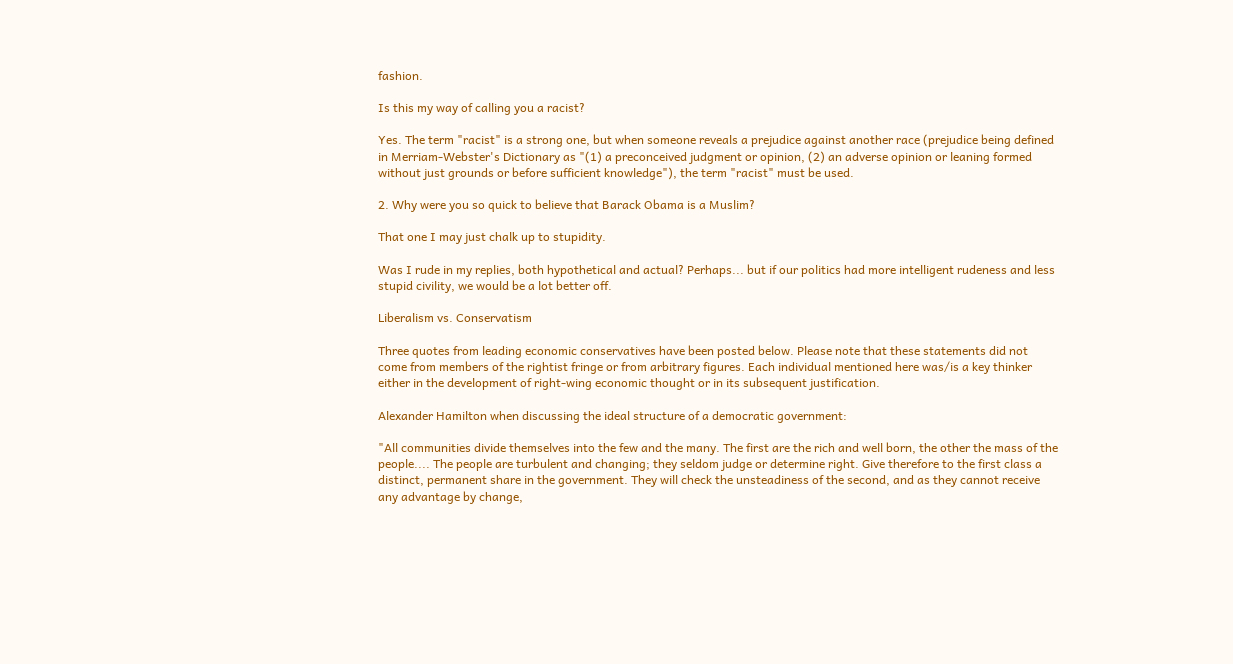fashion.

Is this my way of calling you a racist?

Yes. The term "racist" is a strong one, but when someone reveals a prejudice against another race (prejudice being defined in Merriam-Webster's Dictionary as "(1) a preconceived judgment or opinion, (2) an adverse opinion or leaning formed without just grounds or before sufficient knowledge"), the term "racist" must be used.

2. Why were you so quick to believe that Barack Obama is a Muslim?

That one I may just chalk up to stupidity.

Was I rude in my replies, both hypothetical and actual? Perhaps... but if our politics had more intelligent rudeness and less stupid civility, we would be a lot better off.

Liberalism vs. Conservatism

Three quotes from leading economic conservatives have been posted below. Please note that these statements did not come from members of the rightist fringe or from arbitrary figures. Each individual mentioned here was/is a key thinker either in the development of right-wing economic thought or in its subsequent justification.

Alexander Hamilton when discussing the ideal structure of a democratic government:

"All communities divide themselves into the few and the many. The first are the rich and well born, the other the mass of the people.... The people are turbulent and changing; they seldom judge or determine right. Give therefore to the first class a distinct, permanent share in the government. They will check the unsteadiness of the second, and as they cannot receive any advantage by change,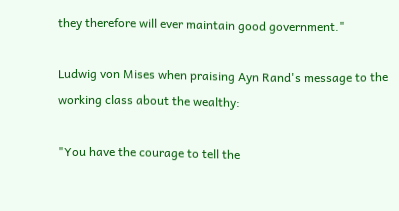they therefore will ever maintain good government."

Ludwig von Mises when praising Ayn Rand's message to the working class about the wealthy:

"You have the courage to tell the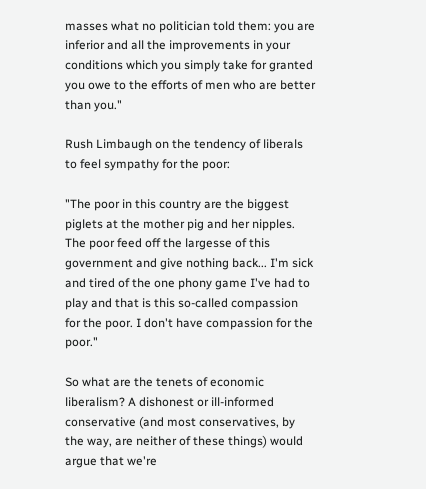masses what no politician told them: you are inferior and all the improvements in your conditions which you simply take for granted you owe to the efforts of men who are better than you."

Rush Limbaugh on the tendency of liberals to feel sympathy for the poor:

"The poor in this country are the biggest piglets at the mother pig and her nipples. The poor feed off the largesse of this government and give nothing back... I'm sick and tired of the one phony game I've had to play and that is this so-called compassion for the poor. I don't have compassion for the poor."

So what are the tenets of economic liberalism? A dishonest or ill-informed conservative (and most conservatives, by the way, are neither of these things) would argue that we're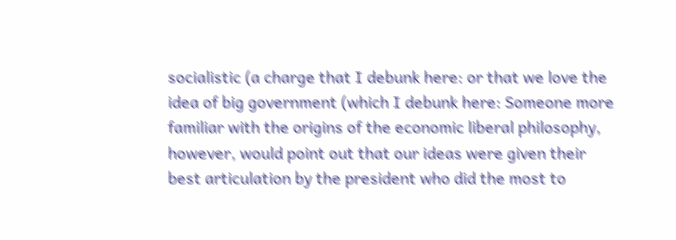socialistic (a charge that I debunk here: or that we love the idea of big government (which I debunk here: Someone more familiar with the origins of the economic liberal philosophy, however, would point out that our ideas were given their best articulation by the president who did the most to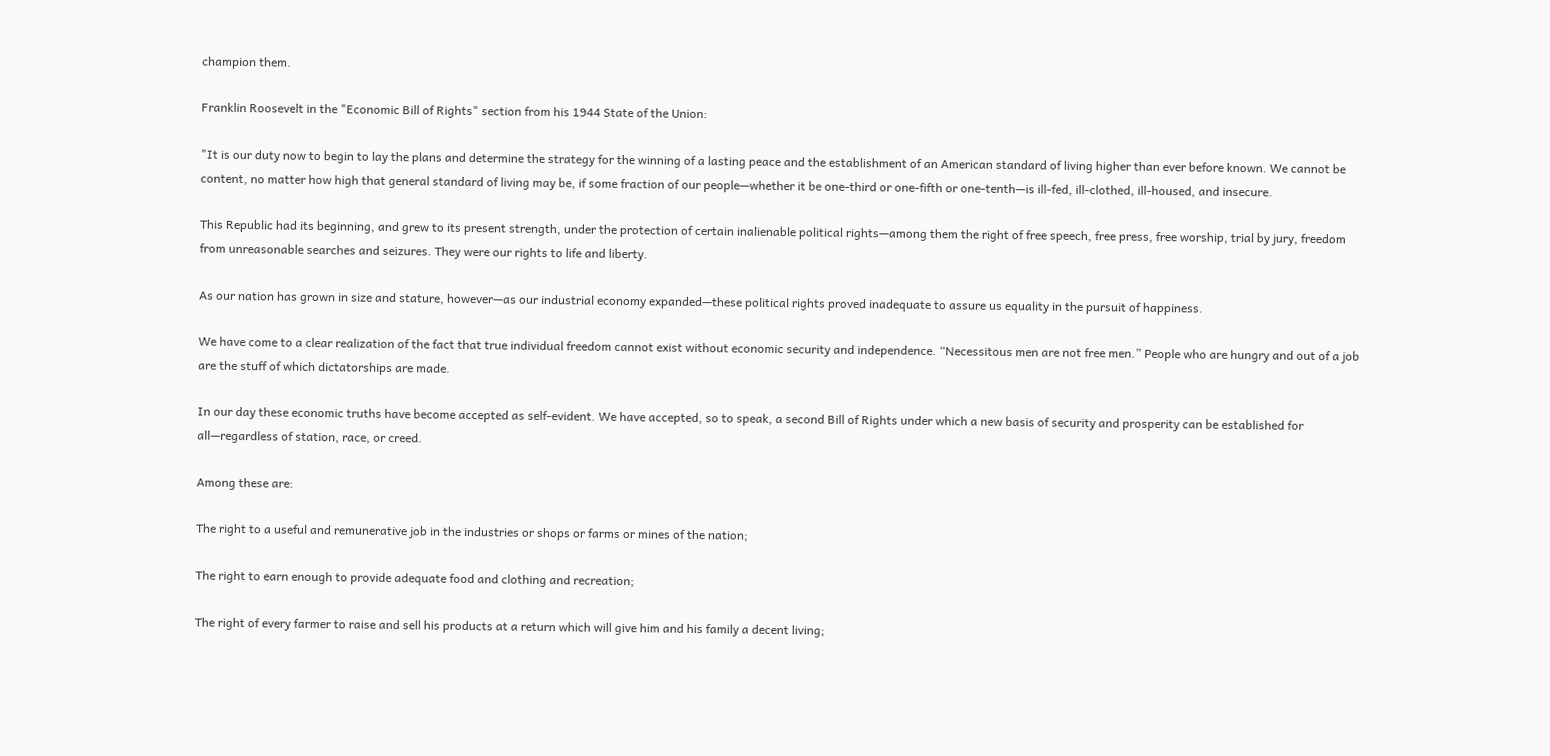champion them.

Franklin Roosevelt in the "Economic Bill of Rights" section from his 1944 State of the Union:

"It is our duty now to begin to lay the plans and determine the strategy for the winning of a lasting peace and the establishment of an American standard of living higher than ever before known. We cannot be content, no matter how high that general standard of living may be, if some fraction of our people—whether it be one-third or one-fifth or one-tenth—is ill-fed, ill-clothed, ill-housed, and insecure.

This Republic had its beginning, and grew to its present strength, under the protection of certain inalienable political rights—among them the right of free speech, free press, free worship, trial by jury, freedom from unreasonable searches and seizures. They were our rights to life and liberty.

As our nation has grown in size and stature, however—as our industrial economy expanded—these political rights proved inadequate to assure us equality in the pursuit of happiness.

We have come to a clear realization of the fact that true individual freedom cannot exist without economic security and independence. “Necessitous men are not free men.” People who are hungry and out of a job are the stuff of which dictatorships are made.

In our day these economic truths have become accepted as self-evident. We have accepted, so to speak, a second Bill of Rights under which a new basis of security and prosperity can be established for all—regardless of station, race, or creed.

Among these are:

The right to a useful and remunerative job in the industries or shops or farms or mines of the nation;

The right to earn enough to provide adequate food and clothing and recreation;

The right of every farmer to raise and sell his products at a return which will give him and his family a decent living;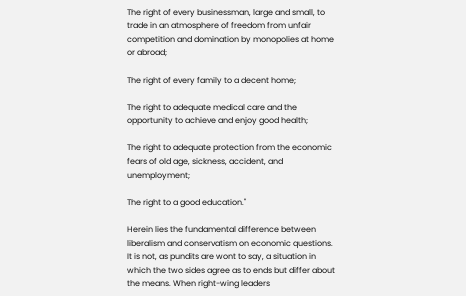The right of every businessman, large and small, to trade in an atmosphere of freedom from unfair competition and domination by monopolies at home or abroad;

The right of every family to a decent home;

The right to adequate medical care and the opportunity to achieve and enjoy good health;

The right to adequate protection from the economic fears of old age, sickness, accident, and unemployment;

The right to a good education."

Herein lies the fundamental difference between liberalism and conservatism on economic questions. It is not, as pundits are wont to say, a situation in which the two sides agree as to ends but differ about the means. When right-wing leaders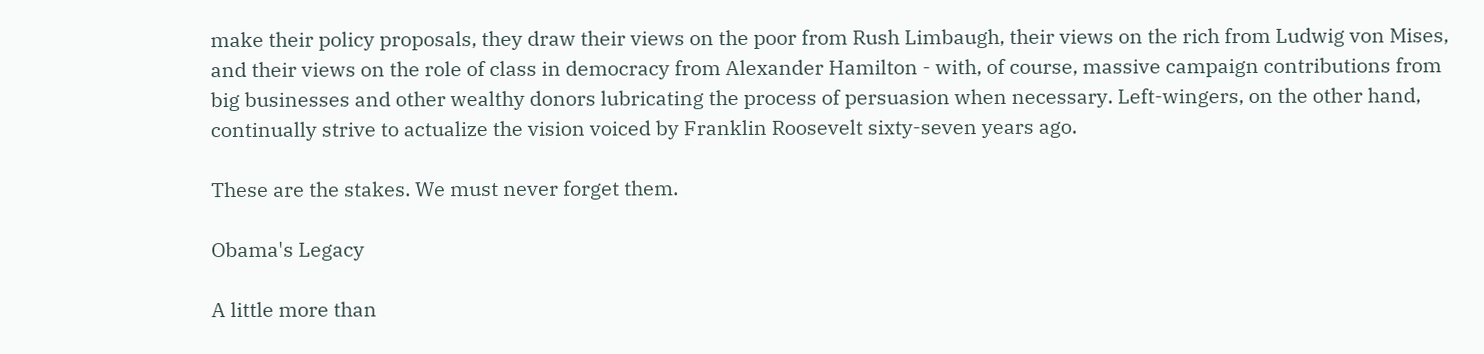make their policy proposals, they draw their views on the poor from Rush Limbaugh, their views on the rich from Ludwig von Mises, and their views on the role of class in democracy from Alexander Hamilton - with, of course, massive campaign contributions from big businesses and other wealthy donors lubricating the process of persuasion when necessary. Left-wingers, on the other hand, continually strive to actualize the vision voiced by Franklin Roosevelt sixty-seven years ago.

These are the stakes. We must never forget them.

Obama's Legacy

A little more than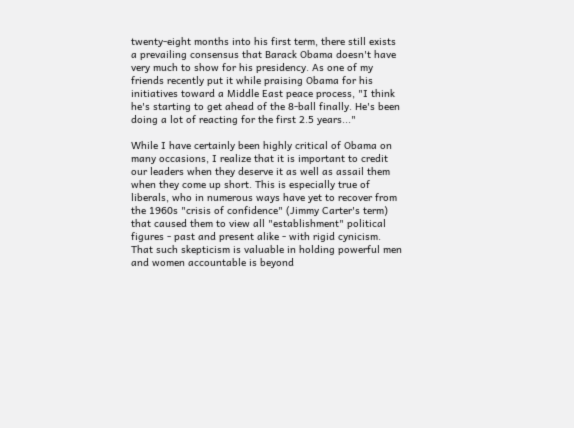twenty-eight months into his first term, there still exists a prevailing consensus that Barack Obama doesn't have very much to show for his presidency. As one of my friends recently put it while praising Obama for his initiatives toward a Middle East peace process, "I think he's starting to get ahead of the 8-ball finally. He's been doing a lot of reacting for the first 2.5 years..."

While I have certainly been highly critical of Obama on many occasions, I realize that it is important to credit our leaders when they deserve it as well as assail them when they come up short. This is especially true of liberals, who in numerous ways have yet to recover from the 1960s "crisis of confidence" (Jimmy Carter's term) that caused them to view all "establishment" political figures - past and present alike - with rigid cynicism. That such skepticism is valuable in holding powerful men and women accountable is beyond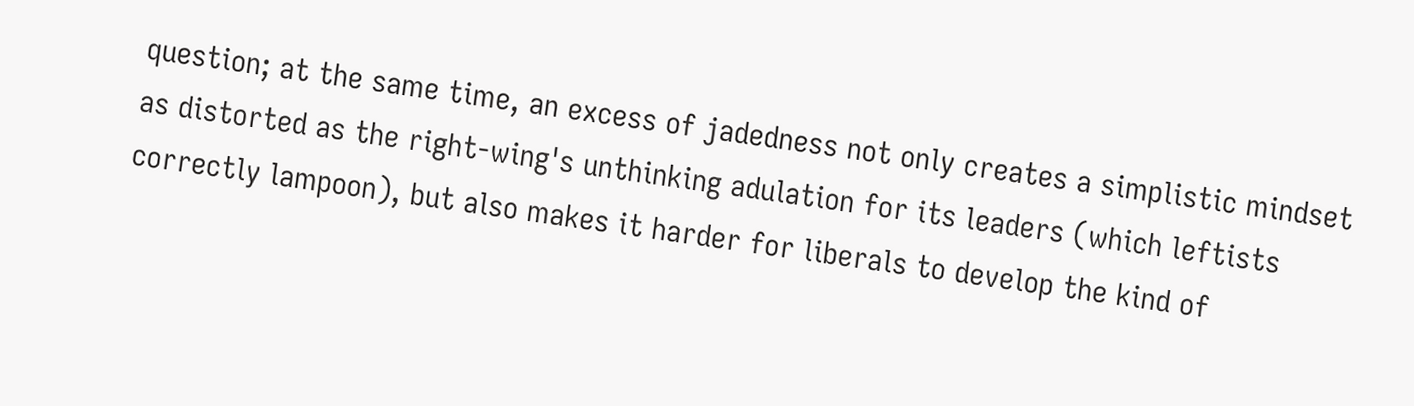question; at the same time, an excess of jadedness not only creates a simplistic mindset as distorted as the right-wing's unthinking adulation for its leaders (which leftists correctly lampoon), but also makes it harder for liberals to develop the kind of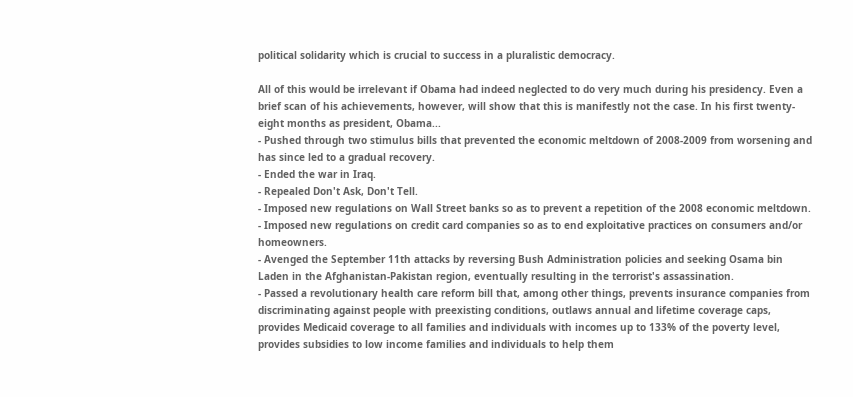political solidarity which is crucial to success in a pluralistic democracy.

All of this would be irrelevant if Obama had indeed neglected to do very much during his presidency. Even a brief scan of his achievements, however, will show that this is manifestly not the case. In his first twenty-eight months as president, Obama...
- Pushed through two stimulus bills that prevented the economic meltdown of 2008-2009 from worsening and has since led to a gradual recovery.
- Ended the war in Iraq.
- Repealed Don't Ask, Don't Tell.
- Imposed new regulations on Wall Street banks so as to prevent a repetition of the 2008 economic meltdown.
- Imposed new regulations on credit card companies so as to end exploitative practices on consumers and/or homeowners.
- Avenged the September 11th attacks by reversing Bush Administration policies and seeking Osama bin Laden in the Afghanistan-Pakistan region, eventually resulting in the terrorist's assassination.
- Passed a revolutionary health care reform bill that, among other things, prevents insurance companies from discriminating against people with preexisting conditions, outlaws annual and lifetime coverage caps, provides Medicaid coverage to all families and individuals with incomes up to 133% of the poverty level, provides subsidies to low income families and individuals to help them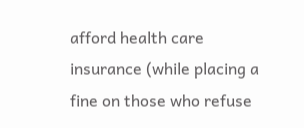afford health care insurance (while placing a fine on those who refuse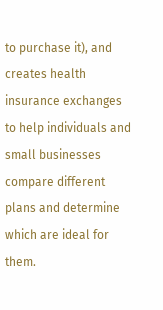to purchase it), and creates health insurance exchanges to help individuals and small businesses compare different plans and determine which are ideal for them.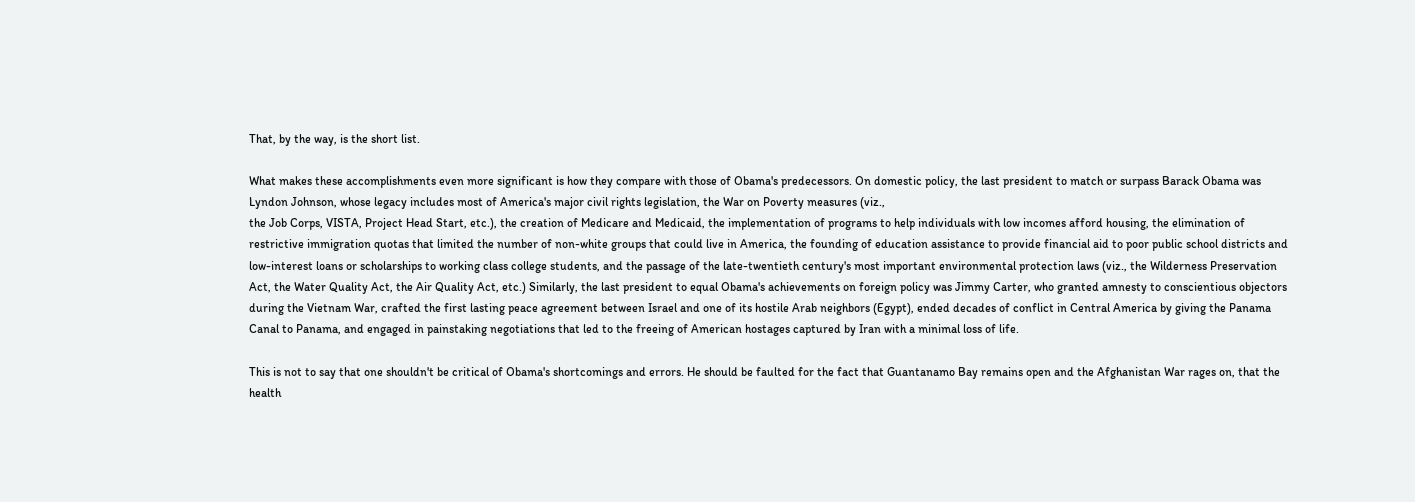That, by the way, is the short list.

What makes these accomplishments even more significant is how they compare with those of Obama's predecessors. On domestic policy, the last president to match or surpass Barack Obama was Lyndon Johnson, whose legacy includes most of America's major civil rights legislation, the War on Poverty measures (viz.,
the Job Corps, VISTA, Project Head Start, etc.), the creation of Medicare and Medicaid, the implementation of programs to help individuals with low incomes afford housing, the elimination of restrictive immigration quotas that limited the number of non-white groups that could live in America, the founding of education assistance to provide financial aid to poor public school districts and low-interest loans or scholarships to working class college students, and the passage of the late-twentieth century's most important environmental protection laws (viz., the Wilderness Preservation Act, the Water Quality Act, the Air Quality Act, etc.) Similarly, the last president to equal Obama's achievements on foreign policy was Jimmy Carter, who granted amnesty to conscientious objectors during the Vietnam War, crafted the first lasting peace agreement between Israel and one of its hostile Arab neighbors (Egypt), ended decades of conflict in Central America by giving the Panama Canal to Panama, and engaged in painstaking negotiations that led to the freeing of American hostages captured by Iran with a minimal loss of life.

This is not to say that one shouldn't be critical of Obama's shortcomings and errors. He should be faulted for the fact that Guantanamo Bay remains open and the Afghanistan War rages on, that the health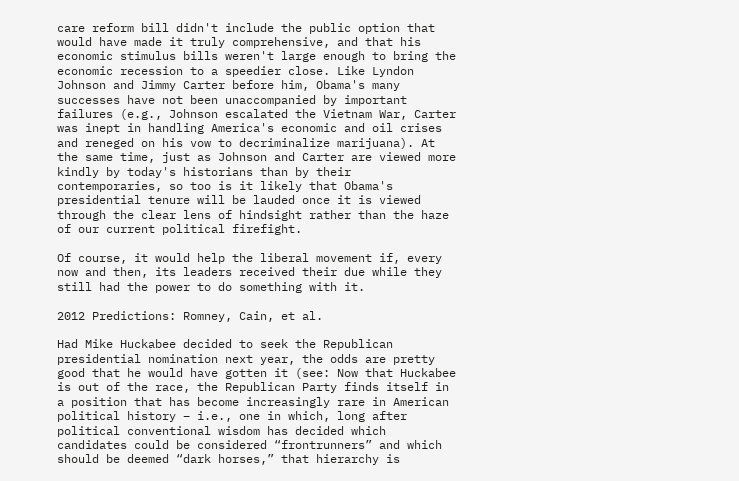care reform bill didn't include the public option that would have made it truly comprehensive, and that his economic stimulus bills weren't large enough to bring the economic recession to a speedier close. Like Lyndon Johnson and Jimmy Carter before him, Obama's many successes have not been unaccompanied by important failures (e.g., Johnson escalated the Vietnam War, Carter was inept in handling America's economic and oil crises and reneged on his vow to decriminalize marijuana). At the same time, just as Johnson and Carter are viewed more kindly by today's historians than by their contemporaries, so too is it likely that Obama's presidential tenure will be lauded once it is viewed through the clear lens of hindsight rather than the haze of our current political firefight.

Of course, it would help the liberal movement if, every now and then, its leaders received their due while they still had the power to do something with it.

2012 Predictions: Romney, Cain, et al.

Had Mike Huckabee decided to seek the Republican presidential nomination next year, the odds are pretty good that he would have gotten it (see: Now that Huckabee is out of the race, the Republican Party finds itself in a position that has become increasingly rare in American political history – i.e., one in which, long after political conventional wisdom has decided which candidates could be considered “frontrunners” and which should be deemed “dark horses,” that hierarchy is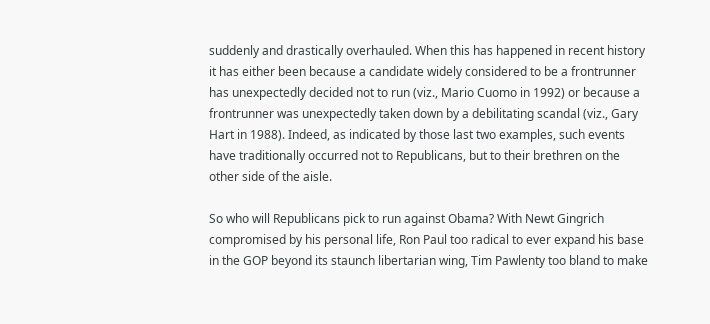suddenly and drastically overhauled. When this has happened in recent history it has either been because a candidate widely considered to be a frontrunner has unexpectedly decided not to run (viz., Mario Cuomo in 1992) or because a frontrunner was unexpectedly taken down by a debilitating scandal (viz., Gary Hart in 1988). Indeed, as indicated by those last two examples, such events have traditionally occurred not to Republicans, but to their brethren on the other side of the aisle.

So who will Republicans pick to run against Obama? With Newt Gingrich compromised by his personal life, Ron Paul too radical to ever expand his base in the GOP beyond its staunch libertarian wing, Tim Pawlenty too bland to make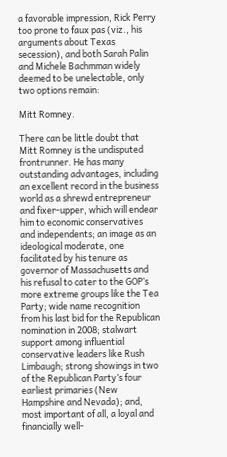a favorable impression, Rick Perry too prone to faux pas (viz., his arguments about Texas secession), and both Sarah Palin and Michele Bachmman widely deemed to be unelectable, only two options remain:

Mitt Romney.

There can be little doubt that Mitt Romney is the undisputed frontrunner. He has many outstanding advantages, including an excellent record in the business world as a shrewd entrepreneur and fixer-upper, which will endear him to economic conservatives and independents; an image as an ideological moderate, one facilitated by his tenure as governor of Massachusetts and his refusal to cater to the GOP’s more extreme groups like the Tea Party; wide name recognition from his last bid for the Republican nomination in 2008; stalwart support among influential conservative leaders like Rush Limbaugh; strong showings in two of the Republican Party’s four earliest primaries (New Hampshire and Nevada); and, most important of all, a loyal and financially well-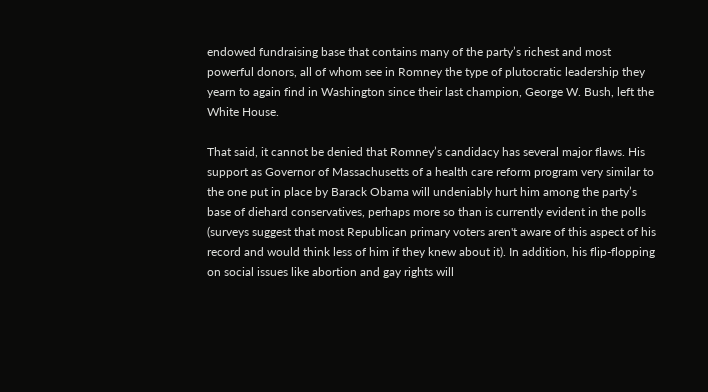endowed fundraising base that contains many of the party’s richest and most powerful donors, all of whom see in Romney the type of plutocratic leadership they yearn to again find in Washington since their last champion, George W. Bush, left the White House.

That said, it cannot be denied that Romney’s candidacy has several major flaws. His support as Governor of Massachusetts of a health care reform program very similar to the one put in place by Barack Obama will undeniably hurt him among the party’s base of diehard conservatives, perhaps more so than is currently evident in the polls (surveys suggest that most Republican primary voters aren't aware of this aspect of his record and would think less of him if they knew about it). In addition, his flip-flopping on social issues like abortion and gay rights will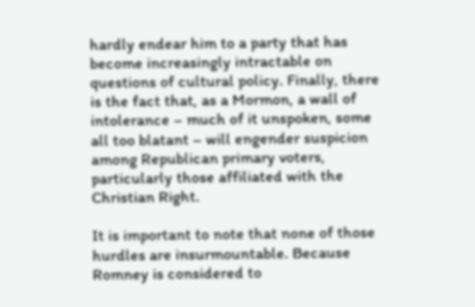hardly endear him to a party that has become increasingly intractable on questions of cultural policy. Finally, there is the fact that, as a Mormon, a wall of intolerance – much of it unspoken, some all too blatant – will engender suspicion among Republican primary voters, particularly those affiliated with the Christian Right.

It is important to note that none of those hurdles are insurmountable. Because Romney is considered to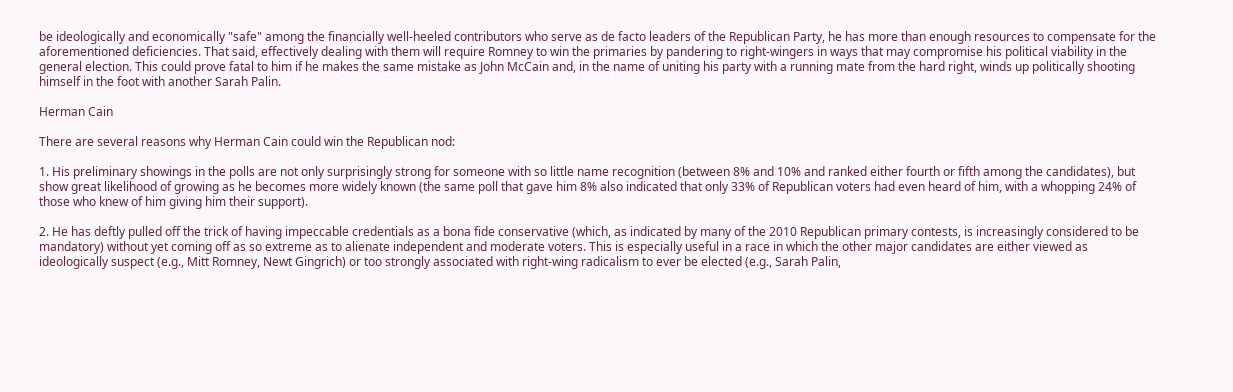be ideologically and economically "safe" among the financially well-heeled contributors who serve as de facto leaders of the Republican Party, he has more than enough resources to compensate for the aforementioned deficiencies. That said, effectively dealing with them will require Romney to win the primaries by pandering to right-wingers in ways that may compromise his political viability in the general election. This could prove fatal to him if he makes the same mistake as John McCain and, in the name of uniting his party with a running mate from the hard right, winds up politically shooting himself in the foot with another Sarah Palin.

Herman Cain

There are several reasons why Herman Cain could win the Republican nod:

1. His preliminary showings in the polls are not only surprisingly strong for someone with so little name recognition (between 8% and 10% and ranked either fourth or fifth among the candidates), but show great likelihood of growing as he becomes more widely known (the same poll that gave him 8% also indicated that only 33% of Republican voters had even heard of him, with a whopping 24% of those who knew of him giving him their support).

2. He has deftly pulled off the trick of having impeccable credentials as a bona fide conservative (which, as indicated by many of the 2010 Republican primary contests, is increasingly considered to be mandatory) without yet coming off as so extreme as to alienate independent and moderate voters. This is especially useful in a race in which the other major candidates are either viewed as ideologically suspect (e.g., Mitt Romney, Newt Gingrich) or too strongly associated with right-wing radicalism to ever be elected (e.g., Sarah Palin,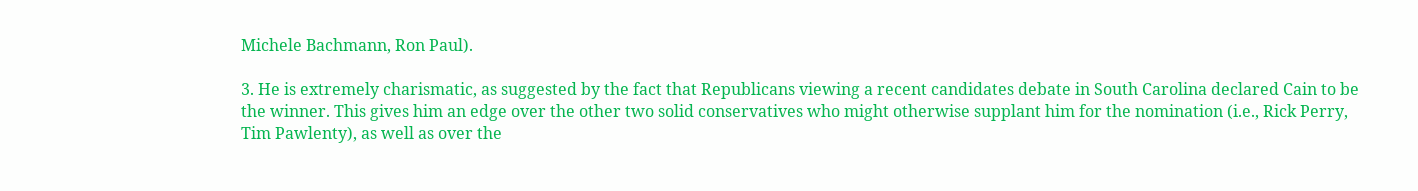Michele Bachmann, Ron Paul).

3. He is extremely charismatic, as suggested by the fact that Republicans viewing a recent candidates debate in South Carolina declared Cain to be the winner. This gives him an edge over the other two solid conservatives who might otherwise supplant him for the nomination (i.e., Rick Perry, Tim Pawlenty), as well as over the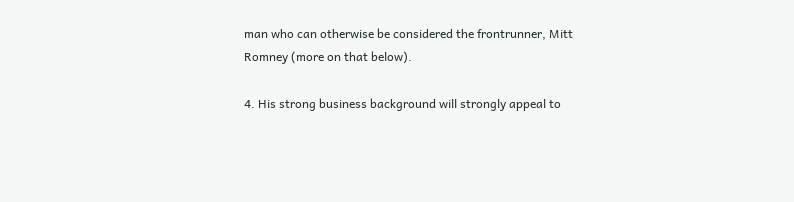man who can otherwise be considered the frontrunner, Mitt Romney (more on that below).

4. His strong business background will strongly appeal to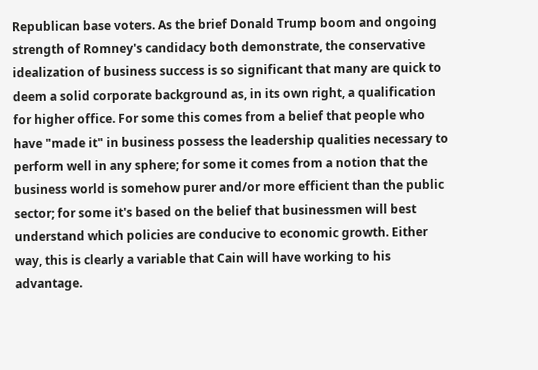Republican base voters. As the brief Donald Trump boom and ongoing strength of Romney's candidacy both demonstrate, the conservative idealization of business success is so significant that many are quick to deem a solid corporate background as, in its own right, a qualification for higher office. For some this comes from a belief that people who have "made it" in business possess the leadership qualities necessary to perform well in any sphere; for some it comes from a notion that the business world is somehow purer and/or more efficient than the public sector; for some it's based on the belief that businessmen will best understand which policies are conducive to economic growth. Either way, this is clearly a variable that Cain will have working to his advantage.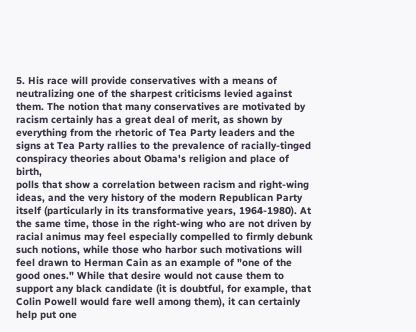5. His race will provide conservatives with a means of neutralizing one of the sharpest criticisms levied against them. The notion that many conservatives are motivated by racism certainly has a great deal of merit, as shown by everything from the rhetoric of Tea Party leaders and the signs at Tea Party rallies to the prevalence of racially-tinged conspiracy theories about Obama's religion and place of birth,
polls that show a correlation between racism and right-wing ideas, and the very history of the modern Republican Party itself (particularly in its transformative years, 1964-1980). At the same time, those in the right-wing who are not driven by racial animus may feel especially compelled to firmly debunk such notions, while those who harbor such motivations will feel drawn to Herman Cain as an example of "one of the good ones." While that desire would not cause them to support any black candidate (it is doubtful, for example, that Colin Powell would fare well among them), it can certainly help put one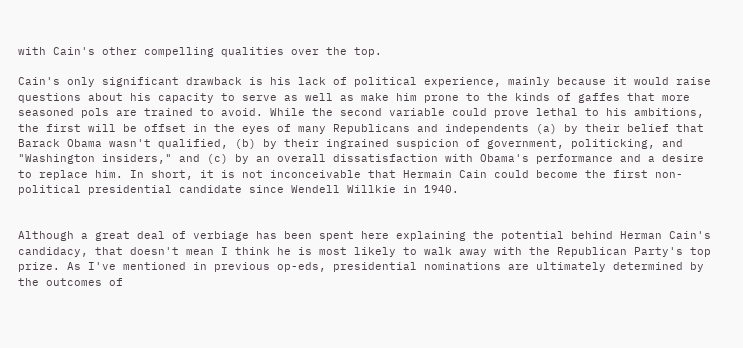with Cain's other compelling qualities over the top.

Cain's only significant drawback is his lack of political experience, mainly because it would raise questions about his capacity to serve as well as make him prone to the kinds of gaffes that more seasoned pols are trained to avoid. While the second variable could prove lethal to his ambitions, the first will be offset in the eyes of many Republicans and independents (a) by their belief that Barack Obama wasn't qualified, (b) by their ingrained suspicion of government, politicking, and "Washington insiders," and (c) by an overall dissatisfaction with Obama's performance and a desire to replace him. In short, it is not inconceivable that Hermain Cain could become the first non-political presidential candidate since Wendell Willkie in 1940.


Although a great deal of verbiage has been spent here explaining the potential behind Herman Cain's candidacy, that doesn't mean I think he is most likely to walk away with the Republican Party's top prize. As I've mentioned in previous op-eds, presidential nominations are ultimately determined by the outcomes of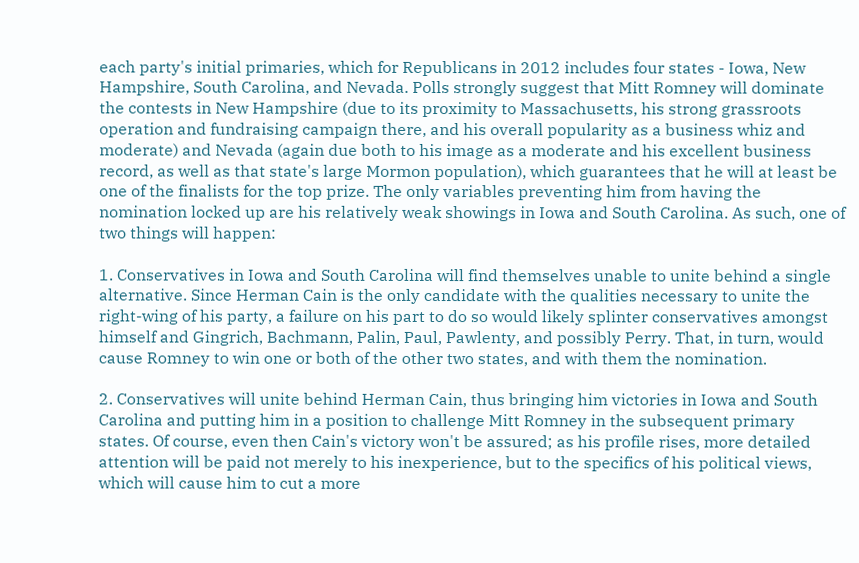each party's initial primaries, which for Republicans in 2012 includes four states - Iowa, New Hampshire, South Carolina, and Nevada. Polls strongly suggest that Mitt Romney will dominate the contests in New Hampshire (due to its proximity to Massachusetts, his strong grassroots operation and fundraising campaign there, and his overall popularity as a business whiz and moderate) and Nevada (again due both to his image as a moderate and his excellent business record, as well as that state's large Mormon population), which guarantees that he will at least be one of the finalists for the top prize. The only variables preventing him from having the nomination locked up are his relatively weak showings in Iowa and South Carolina. As such, one of two things will happen:

1. Conservatives in Iowa and South Carolina will find themselves unable to unite behind a single alternative. Since Herman Cain is the only candidate with the qualities necessary to unite the right-wing of his party, a failure on his part to do so would likely splinter conservatives amongst himself and Gingrich, Bachmann, Palin, Paul, Pawlenty, and possibly Perry. That, in turn, would cause Romney to win one or both of the other two states, and with them the nomination.

2. Conservatives will unite behind Herman Cain, thus bringing him victories in Iowa and South Carolina and putting him in a position to challenge Mitt Romney in the subsequent primary states. Of course, even then Cain's victory won't be assured; as his profile rises, more detailed attention will be paid not merely to his inexperience, but to the specifics of his political views, which will cause him to cut a more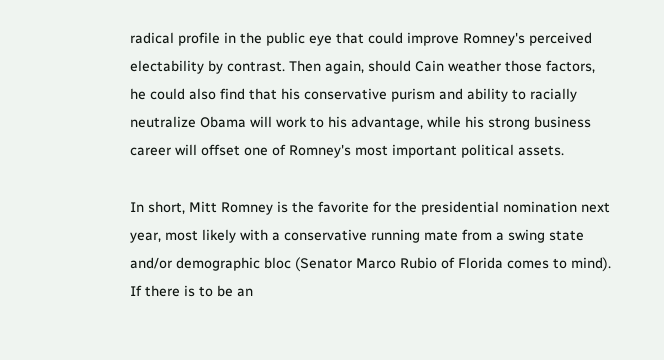radical profile in the public eye that could improve Romney's perceived electability by contrast. Then again, should Cain weather those factors, he could also find that his conservative purism and ability to racially neutralize Obama will work to his advantage, while his strong business career will offset one of Romney's most important political assets.

In short, Mitt Romney is the favorite for the presidential nomination next year, most likely with a conservative running mate from a swing state and/or demographic bloc (Senator Marco Rubio of Florida comes to mind). If there is to be an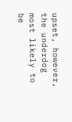upset, however, the underdog most likely to be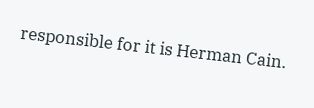responsible for it is Herman Cain.